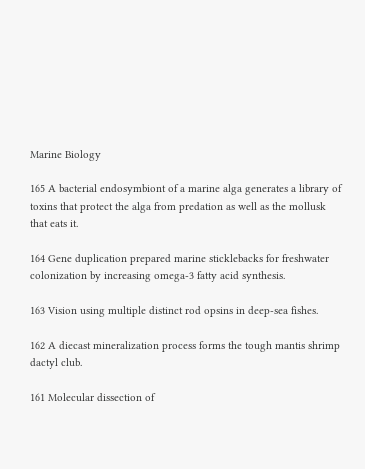Marine Biology

165 A bacterial endosymbiont of a marine alga generates a library of toxins that protect the alga from predation as well as the mollusk that eats it.

164 Gene duplication prepared marine sticklebacks for freshwater colonization by increasing omega-3 fatty acid synthesis.

163 Vision using multiple distinct rod opsins in deep-sea fishes.

162 A diecast mineralization process forms the tough mantis shrimp dactyl club.

161 Molecular dissection of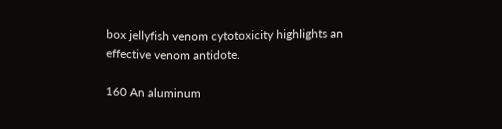box jellyfish venom cytotoxicity highlights an effective venom antidote.

160 An aluminum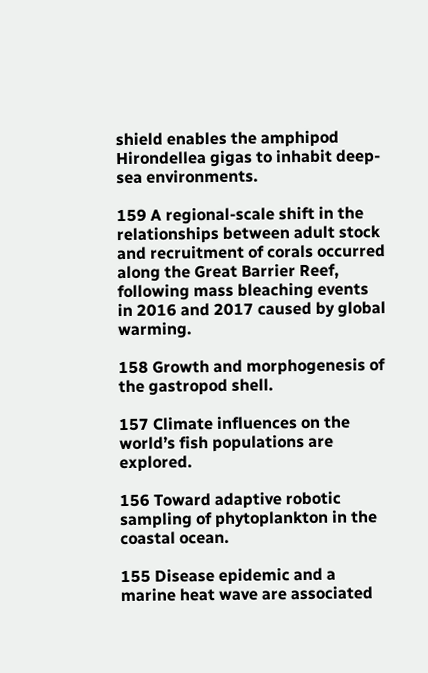shield enables the amphipod Hirondellea gigas to inhabit deep-sea environments.

159 A regional-scale shift in the relationships between adult stock and recruitment of corals occurred along the Great Barrier Reef, following mass bleaching events in 2016 and 2017 caused by global warming.

158 Growth and morphogenesis of the gastropod shell.

157 Climate influences on the world’s fish populations are explored.

156 Toward adaptive robotic sampling of phytoplankton in the coastal ocean.

155 Disease epidemic and a marine heat wave are associated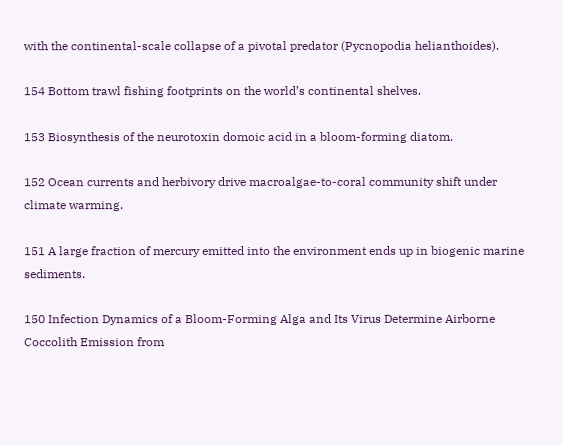with the continental-scale collapse of a pivotal predator (Pycnopodia helianthoides).

154 Bottom trawl fishing footprints on the world’s continental shelves.

153 Biosynthesis of the neurotoxin domoic acid in a bloom-forming diatom.

152 Ocean currents and herbivory drive macroalgae-to-coral community shift under climate warming.

151 A large fraction of mercury emitted into the environment ends up in biogenic marine sediments.

150 Infection Dynamics of a Bloom-Forming Alga and Its Virus Determine Airborne Coccolith Emission from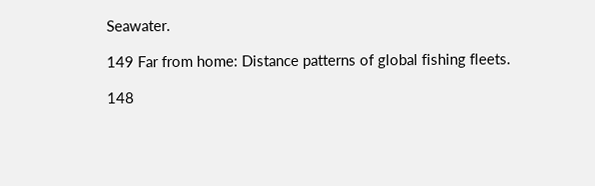Seawater.

149 Far from home: Distance patterns of global fishing fleets.

148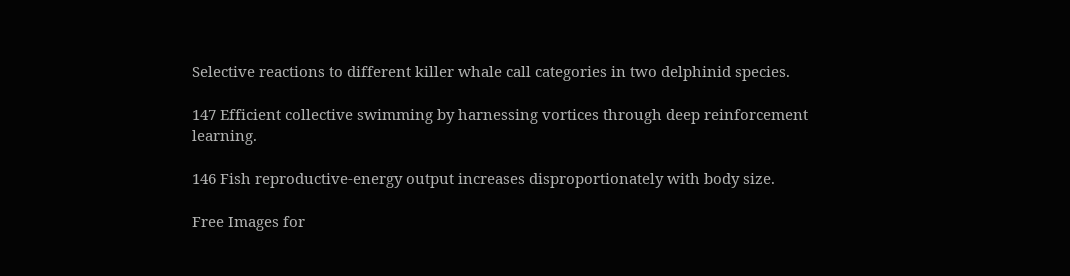Selective reactions to different killer whale call categories in two delphinid species.

147 Efficient collective swimming by harnessing vortices through deep reinforcement learning.

146 Fish reproductive-energy output increases disproportionately with body size.

Free Images for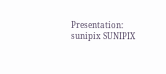Presentation: sunipix SUNIPIX